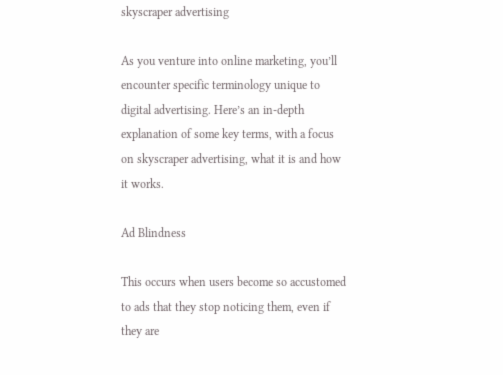skyscraper advertising

As you venture into online marketing, you’ll encounter specific terminology unique to digital advertising. Here’s an in-depth explanation of some key terms, with a focus on skyscraper advertising, what it is and how it works.

Ad Blindness

This occurs when users become so accustomed to ads that they stop noticing them, even if they are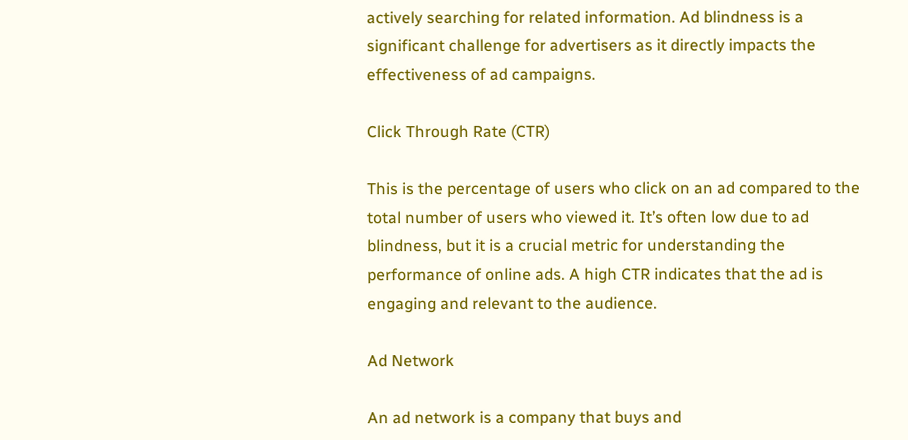actively searching for related information. Ad blindness is a significant challenge for advertisers as it directly impacts the effectiveness of ad campaigns.

Click Through Rate (CTR)

This is the percentage of users who click on an ad compared to the total number of users who viewed it. It’s often low due to ad blindness, but it is a crucial metric for understanding the performance of online ads. A high CTR indicates that the ad is engaging and relevant to the audience.

Ad Network

An ad network is a company that buys and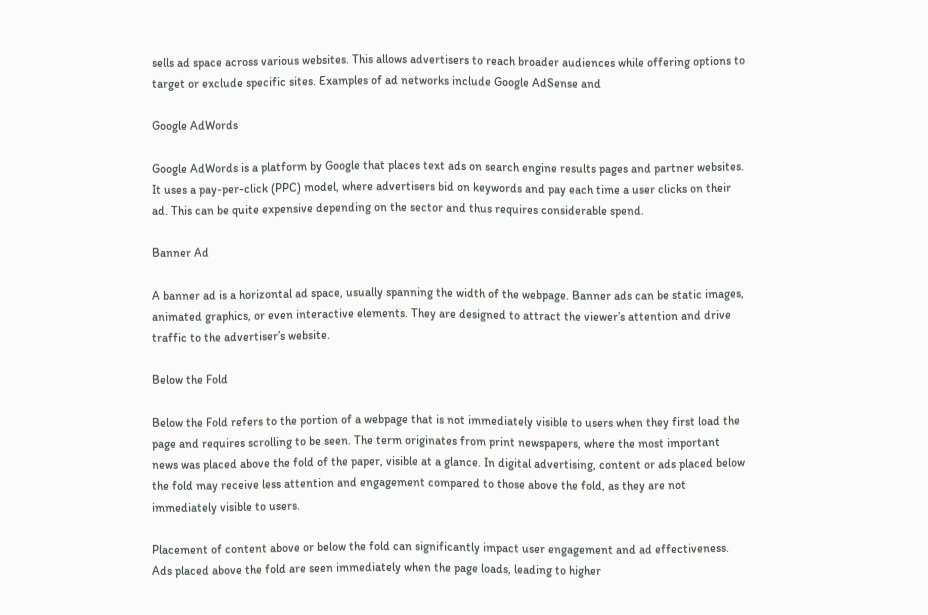sells ad space across various websites. This allows advertisers to reach broader audiences while offering options to target or exclude specific sites. Examples of ad networks include Google AdSense and

Google AdWords

Google AdWords is a platform by Google that places text ads on search engine results pages and partner websites. It uses a pay-per-click (PPC) model, where advertisers bid on keywords and pay each time a user clicks on their ad. This can be quite expensive depending on the sector and thus requires considerable spend.

Banner Ad

A banner ad is a horizontal ad space, usually spanning the width of the webpage. Banner ads can be static images, animated graphics, or even interactive elements. They are designed to attract the viewer’s attention and drive traffic to the advertiser’s website.

Below the Fold

Below the Fold refers to the portion of a webpage that is not immediately visible to users when they first load the page and requires scrolling to be seen. The term originates from print newspapers, where the most important news was placed above the fold of the paper, visible at a glance. In digital advertising, content or ads placed below the fold may receive less attention and engagement compared to those above the fold, as they are not immediately visible to users.

Placement of content above or below the fold can significantly impact user engagement and ad effectiveness. Ads placed above the fold are seen immediately when the page loads, leading to higher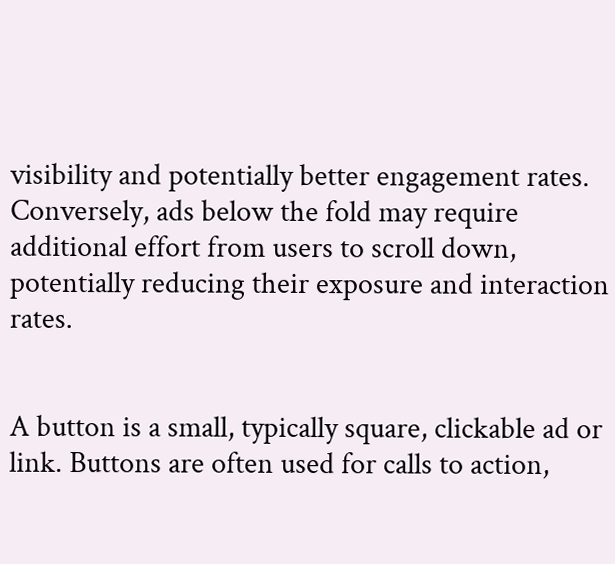visibility and potentially better engagement rates. Conversely, ads below the fold may require additional effort from users to scroll down, potentially reducing their exposure and interaction rates.


A button is a small, typically square, clickable ad or link. Buttons are often used for calls to action,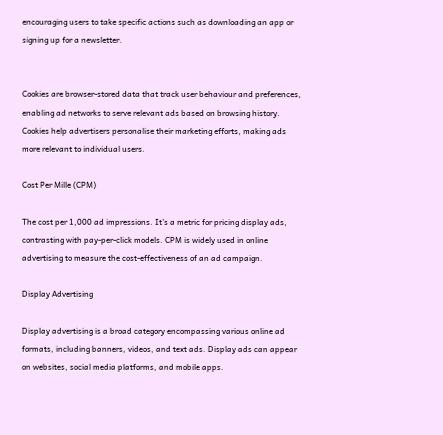encouraging users to take specific actions such as downloading an app or signing up for a newsletter.


Cookies are browser-stored data that track user behaviour and preferences, enabling ad networks to serve relevant ads based on browsing history. Cookies help advertisers personalise their marketing efforts, making ads more relevant to individual users.

Cost Per Mille (CPM)

The cost per 1,000 ad impressions. It’s a metric for pricing display ads, contrasting with pay-per-click models. CPM is widely used in online advertising to measure the cost-effectiveness of an ad campaign.

Display Advertising

Display advertising is a broad category encompassing various online ad formats, including banners, videos, and text ads. Display ads can appear on websites, social media platforms, and mobile apps.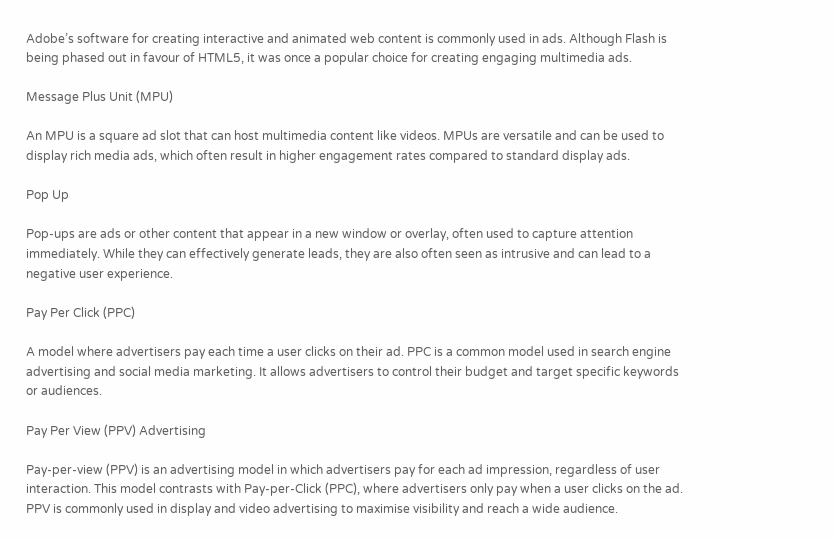Adobe’s software for creating interactive and animated web content is commonly used in ads. Although Flash is being phased out in favour of HTML5, it was once a popular choice for creating engaging multimedia ads.

Message Plus Unit (MPU)

An MPU is a square ad slot that can host multimedia content like videos. MPUs are versatile and can be used to display rich media ads, which often result in higher engagement rates compared to standard display ads.

Pop Up

Pop-ups are ads or other content that appear in a new window or overlay, often used to capture attention immediately. While they can effectively generate leads, they are also often seen as intrusive and can lead to a negative user experience.

Pay Per Click (PPC)

A model where advertisers pay each time a user clicks on their ad. PPC is a common model used in search engine advertising and social media marketing. It allows advertisers to control their budget and target specific keywords or audiences.

Pay Per View (PPV) Advertising

Pay-per-view (PPV) is an advertising model in which advertisers pay for each ad impression, regardless of user interaction. This model contrasts with Pay-per-Click (PPC), where advertisers only pay when a user clicks on the ad. PPV is commonly used in display and video advertising to maximise visibility and reach a wide audience.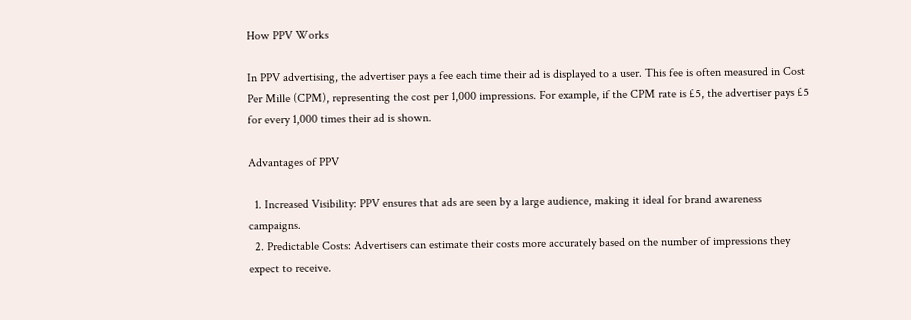How PPV Works

In PPV advertising, the advertiser pays a fee each time their ad is displayed to a user. This fee is often measured in Cost Per Mille (CPM), representing the cost per 1,000 impressions. For example, if the CPM rate is £5, the advertiser pays £5 for every 1,000 times their ad is shown.

Advantages of PPV

  1. Increased Visibility: PPV ensures that ads are seen by a large audience, making it ideal for brand awareness campaigns.
  2. Predictable Costs: Advertisers can estimate their costs more accurately based on the number of impressions they expect to receive.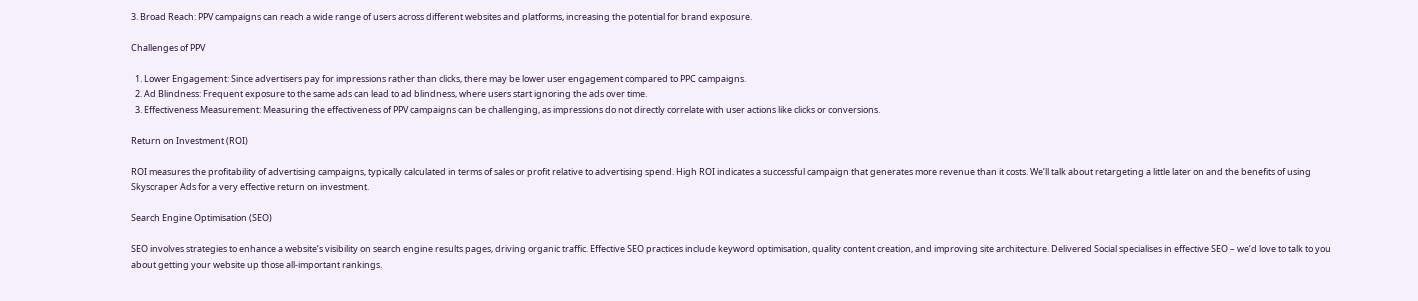3. Broad Reach: PPV campaigns can reach a wide range of users across different websites and platforms, increasing the potential for brand exposure.

Challenges of PPV

  1. Lower Engagement: Since advertisers pay for impressions rather than clicks, there may be lower user engagement compared to PPC campaigns.
  2. Ad Blindness: Frequent exposure to the same ads can lead to ad blindness, where users start ignoring the ads over time.
  3. Effectiveness Measurement: Measuring the effectiveness of PPV campaigns can be challenging, as impressions do not directly correlate with user actions like clicks or conversions.

Return on Investment (ROI)

ROI measures the profitability of advertising campaigns, typically calculated in terms of sales or profit relative to advertising spend. High ROI indicates a successful campaign that generates more revenue than it costs. We’ll talk about retargeting a little later on and the benefits of using Skyscraper Ads for a very effective return on investment.

Search Engine Optimisation (SEO)

SEO involves strategies to enhance a website’s visibility on search engine results pages, driving organic traffic. Effective SEO practices include keyword optimisation, quality content creation, and improving site architecture. Delivered Social specialises in effective SEO – we’d love to talk to you about getting your website up those all-important rankings.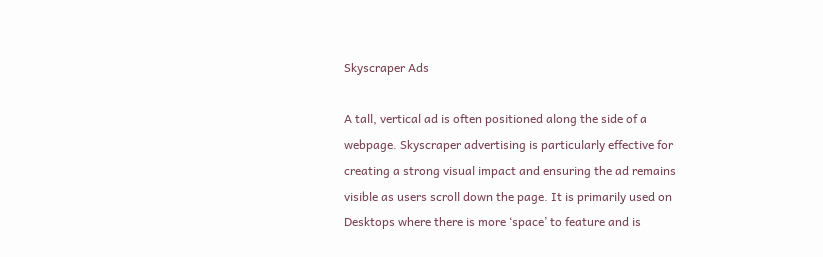Skyscraper Ads

A tall, vertical ad is often positioned along the side of a webpage. Skyscraper advertising is particularly effective for creating a strong visual impact and ensuring the ad remains visible as users scroll down the page. It is primarily used on Desktops where there is more ‘space’ to feature and is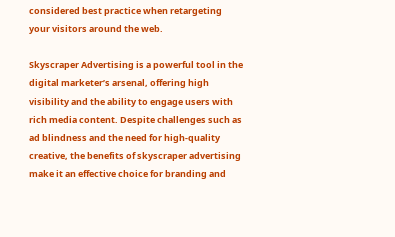considered best practice when retargeting your visitors around the web.

Skyscraper Advertising is a powerful tool in the digital marketer’s arsenal, offering high visibility and the ability to engage users with rich media content. Despite challenges such as ad blindness and the need for high-quality creative, the benefits of skyscraper advertising make it an effective choice for branding and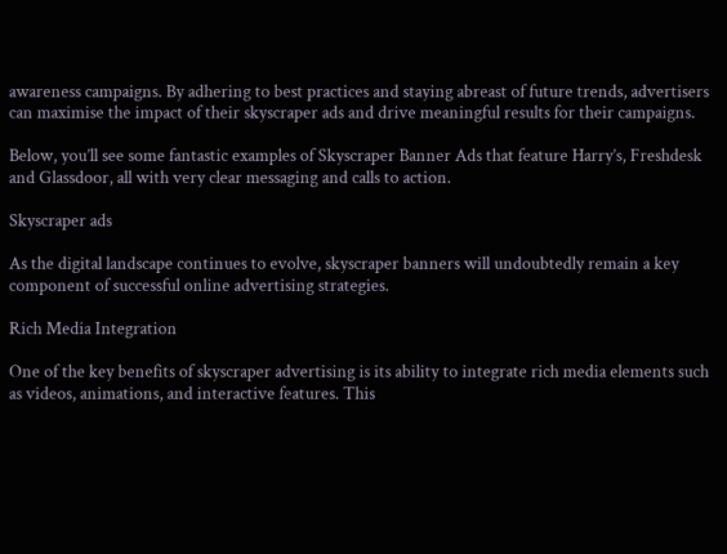awareness campaigns. By adhering to best practices and staying abreast of future trends, advertisers can maximise the impact of their skyscraper ads and drive meaningful results for their campaigns.

Below, you’ll see some fantastic examples of Skyscraper Banner Ads that feature Harry’s, Freshdesk and Glassdoor, all with very clear messaging and calls to action.

Skyscraper ads

As the digital landscape continues to evolve, skyscraper banners will undoubtedly remain a key component of successful online advertising strategies.

Rich Media Integration

One of the key benefits of skyscraper advertising is its ability to integrate rich media elements such as videos, animations, and interactive features. This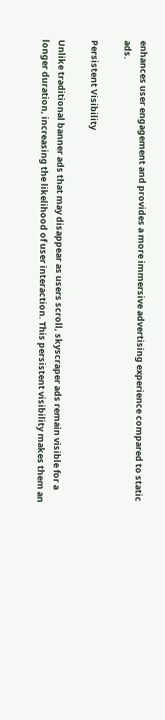enhances user engagement and provides a more immersive advertising experience compared to static ads.

Persistent Visibility

Unlike traditional banner ads that may disappear as users scroll, skyscraper ads remain visible for a longer duration, increasing the likelihood of user interaction. This persistent visibility makes them an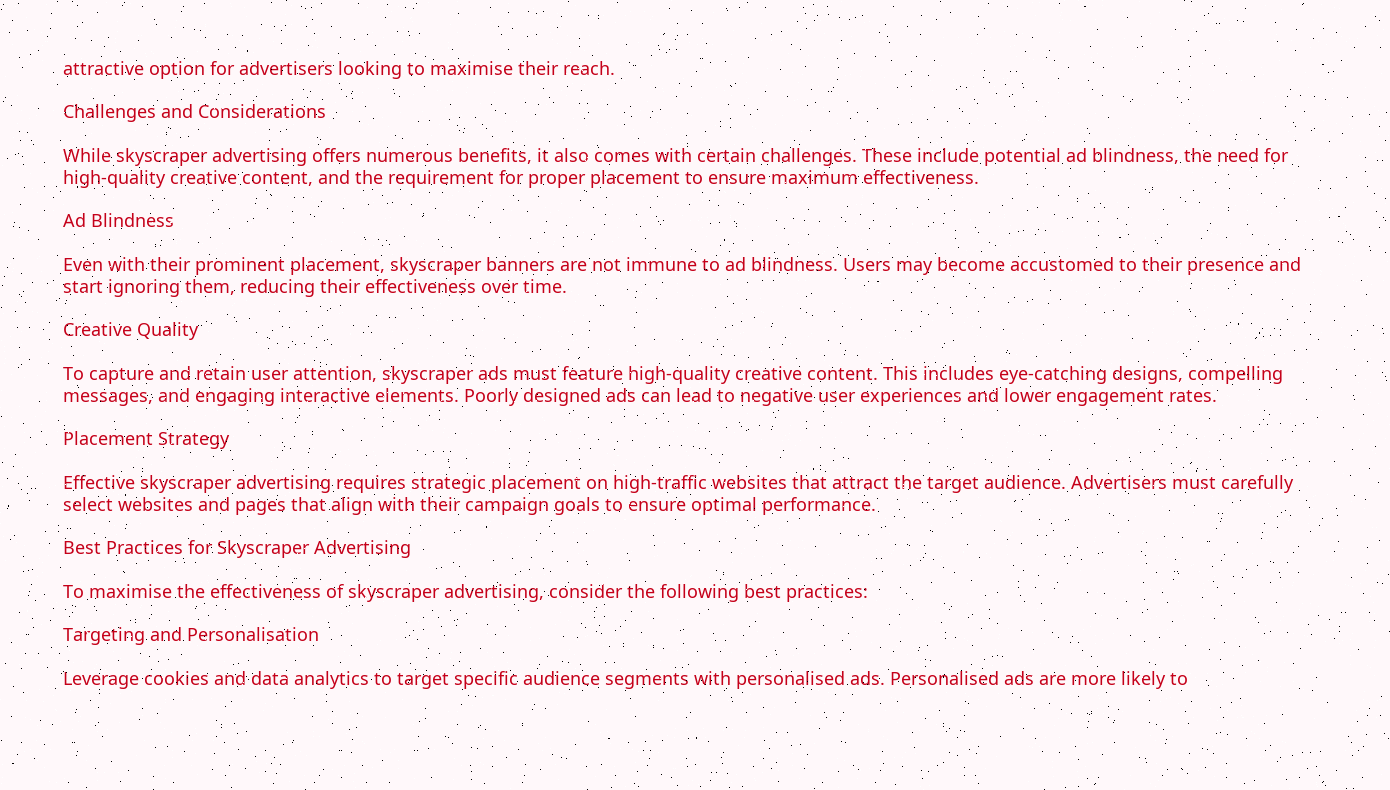attractive option for advertisers looking to maximise their reach.

Challenges and Considerations

While skyscraper advertising offers numerous benefits, it also comes with certain challenges. These include potential ad blindness, the need for high-quality creative content, and the requirement for proper placement to ensure maximum effectiveness.

Ad Blindness

Even with their prominent placement, skyscraper banners are not immune to ad blindness. Users may become accustomed to their presence and start ignoring them, reducing their effectiveness over time.

Creative Quality

To capture and retain user attention, skyscraper ads must feature high-quality creative content. This includes eye-catching designs, compelling messages, and engaging interactive elements. Poorly designed ads can lead to negative user experiences and lower engagement rates.

Placement Strategy

Effective skyscraper advertising requires strategic placement on high-traffic websites that attract the target audience. Advertisers must carefully select websites and pages that align with their campaign goals to ensure optimal performance.

Best Practices for Skyscraper Advertising

To maximise the effectiveness of skyscraper advertising, consider the following best practices:

Targeting and Personalisation

Leverage cookies and data analytics to target specific audience segments with personalised ads. Personalised ads are more likely to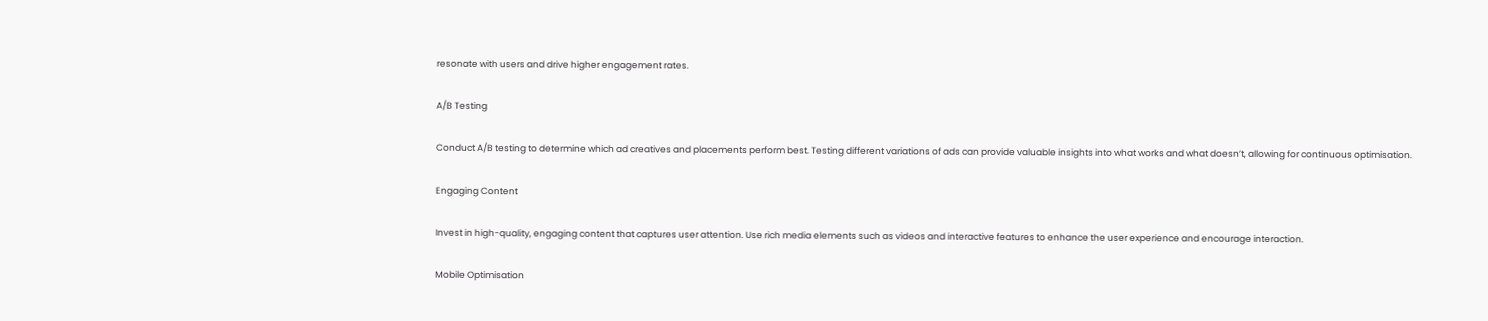resonate with users and drive higher engagement rates.

A/B Testing

Conduct A/B testing to determine which ad creatives and placements perform best. Testing different variations of ads can provide valuable insights into what works and what doesn’t, allowing for continuous optimisation.

Engaging Content

Invest in high-quality, engaging content that captures user attention. Use rich media elements such as videos and interactive features to enhance the user experience and encourage interaction.

Mobile Optimisation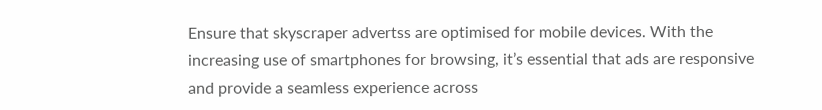Ensure that skyscraper advertss are optimised for mobile devices. With the increasing use of smartphones for browsing, it’s essential that ads are responsive and provide a seamless experience across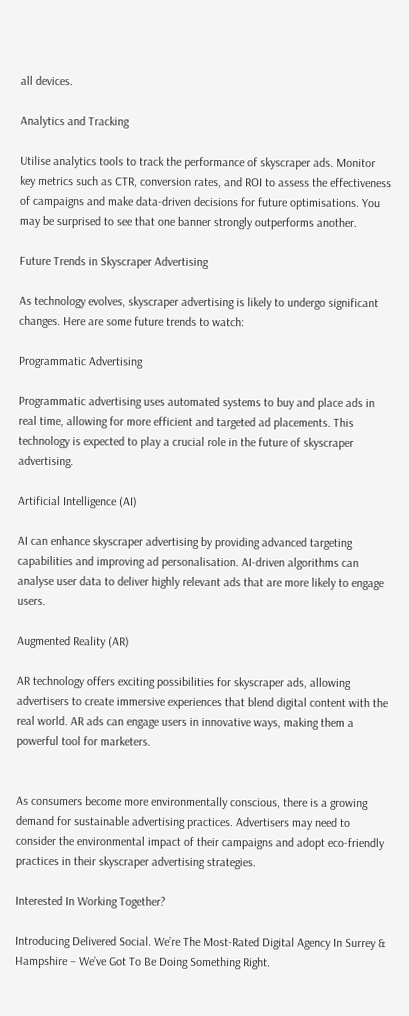all devices.

Analytics and Tracking

Utilise analytics tools to track the performance of skyscraper ads. Monitor key metrics such as CTR, conversion rates, and ROI to assess the effectiveness of campaigns and make data-driven decisions for future optimisations. You may be surprised to see that one banner strongly outperforms another.

Future Trends in Skyscraper Advertising

As technology evolves, skyscraper advertising is likely to undergo significant changes. Here are some future trends to watch:

Programmatic Advertising

Programmatic advertising uses automated systems to buy and place ads in real time, allowing for more efficient and targeted ad placements. This technology is expected to play a crucial role in the future of skyscraper advertising.

Artificial Intelligence (AI)

AI can enhance skyscraper advertising by providing advanced targeting capabilities and improving ad personalisation. AI-driven algorithms can analyse user data to deliver highly relevant ads that are more likely to engage users.

Augmented Reality (AR)

AR technology offers exciting possibilities for skyscraper ads, allowing advertisers to create immersive experiences that blend digital content with the real world. AR ads can engage users in innovative ways, making them a powerful tool for marketers.


As consumers become more environmentally conscious, there is a growing demand for sustainable advertising practices. Advertisers may need to consider the environmental impact of their campaigns and adopt eco-friendly practices in their skyscraper advertising strategies.

Interested In Working Together?

Introducing Delivered Social. We’re The Most-Rated Digital Agency In Surrey & Hampshire – We’ve Got To Be Doing Something Right.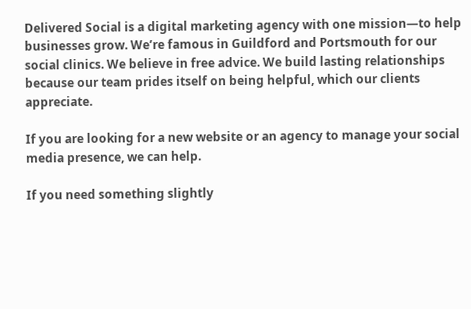Delivered Social is a digital marketing agency with one mission—to help businesses grow. We’re famous in Guildford and Portsmouth for our social clinics. We believe in free advice. We build lasting relationships because our team prides itself on being helpful, which our clients appreciate.

If you are looking for a new website or an agency to manage your social media presence, we can help.

If you need something slightly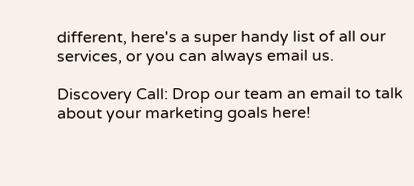different, here's a super handy list of all our services, or you can always email us.

Discovery Call: Drop our team an email to talk about your marketing goals here!